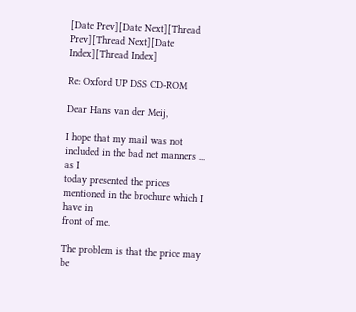[Date Prev][Date Next][Thread Prev][Thread Next][Date Index][Thread Index]

Re: Oxford UP DSS CD-ROM

Dear Hans van der Meij,

I hope that my mail was not included in the bad net manners ... as I
today presented the prices mentioned in the brochure which I have in
front of me.

The problem is that the price may be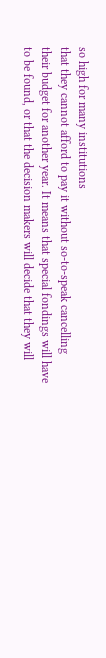so high for many institutions
that they cannot afford to pay it without so-to-speak cancelling
their budget for another year. It means that special fondings will have
to be found, or that the decision makers will decide that they will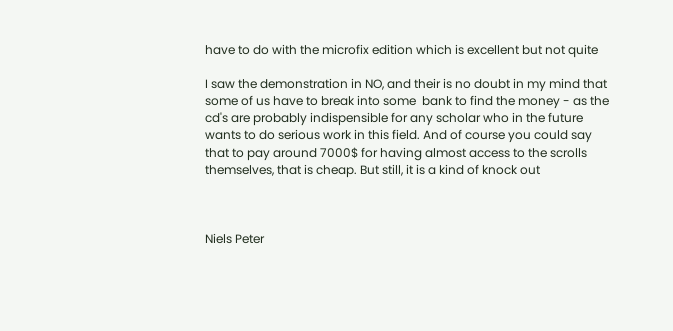have to do with the microfix edition which is excellent but not quite

I saw the demonstration in NO, and their is no doubt in my mind that
some of us have to break into some  bank to find the money - as the
cd's are probably indispensible for any scholar who in the future
wants to do serious work in this field. And of course you could say
that to pay around 7000$ for having almost access to the scrolls
themselves, that is cheap. But still, it is a kind of knock out



Niels Peter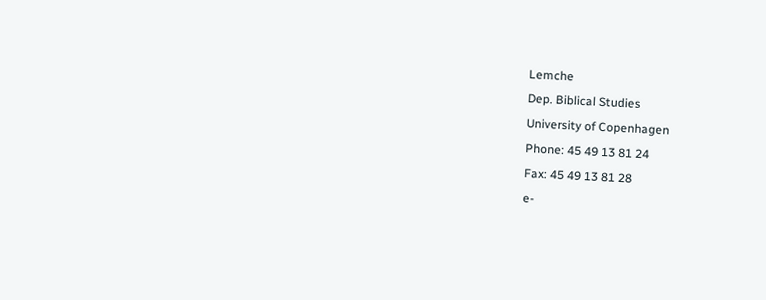Lemche
Dep. Biblical Studies
University of Copenhagen
Phone: 45 49 13 81 24
Fax: 45 49 13 81 28
e-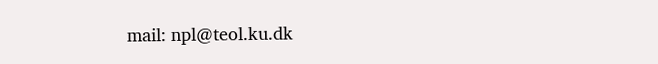mail: npl@teol.ku.dk